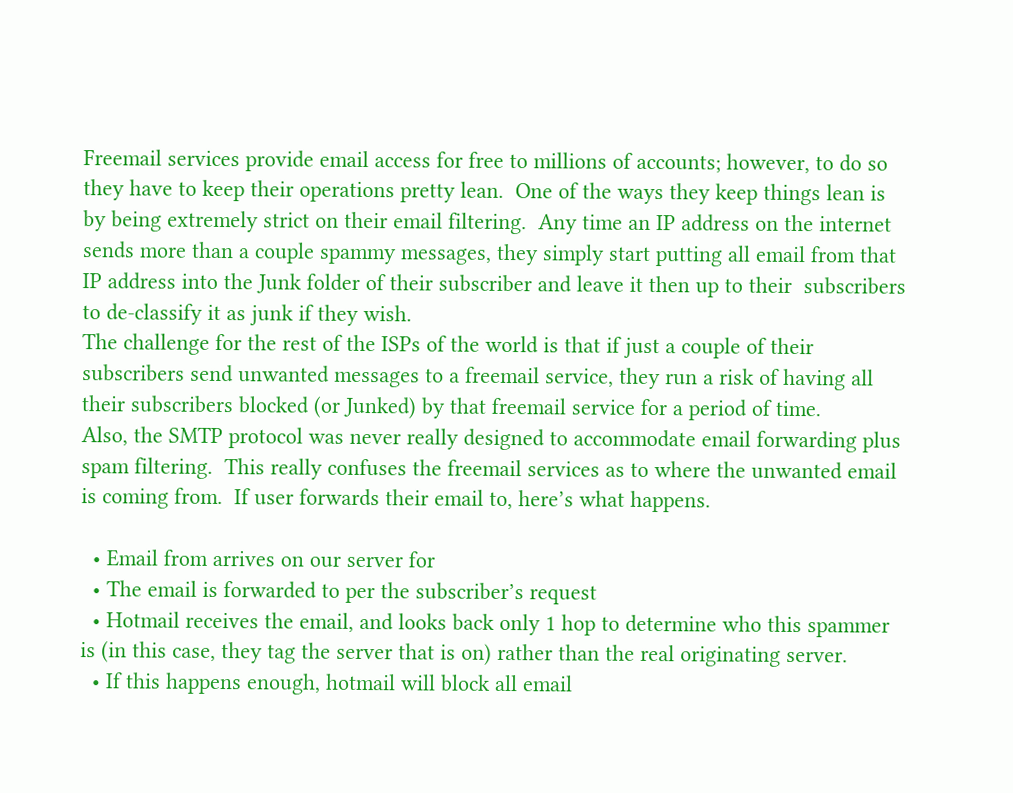Freemail services provide email access for free to millions of accounts; however, to do so they have to keep their operations pretty lean.  One of the ways they keep things lean is by being extremely strict on their email filtering.  Any time an IP address on the internet sends more than a couple spammy messages, they simply start putting all email from that IP address into the Junk folder of their subscriber and leave it then up to their  subscribers to de-classify it as junk if they wish.
The challenge for the rest of the ISPs of the world is that if just a couple of their subscribers send unwanted messages to a freemail service, they run a risk of having all their subscribers blocked (or Junked) by that freemail service for a period of time.
Also, the SMTP protocol was never really designed to accommodate email forwarding plus spam filtering.  This really confuses the freemail services as to where the unwanted email is coming from.  If user forwards their email to, here’s what happens.

  • Email from arrives on our server for
  • The email is forwarded to per the subscriber’s request
  • Hotmail receives the email, and looks back only 1 hop to determine who this spammer is (in this case, they tag the server that is on) rather than the real originating server.
  • If this happens enough, hotmail will block all email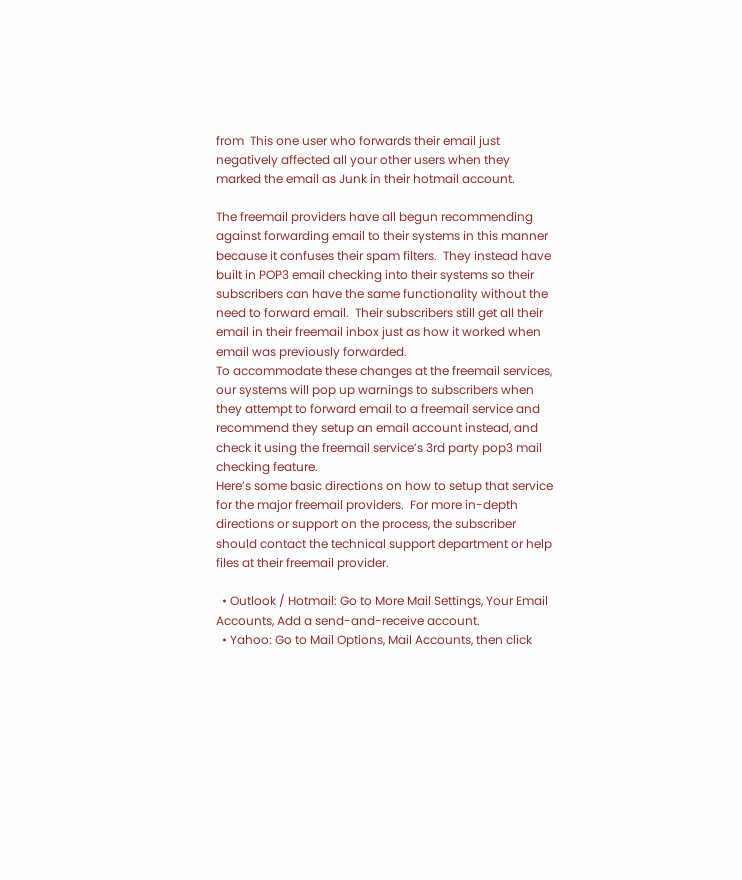from  This one user who forwards their email just negatively affected all your other users when they marked the email as Junk in their hotmail account.

The freemail providers have all begun recommending against forwarding email to their systems in this manner because it confuses their spam filters.  They instead have built in POP3 email checking into their systems so their subscribers can have the same functionality without the need to forward email.  Their subscribers still get all their email in their freemail inbox just as how it worked when email was previously forwarded.
To accommodate these changes at the freemail services, our systems will pop up warnings to subscribers when they attempt to forward email to a freemail service and recommend they setup an email account instead, and check it using the freemail service’s 3rd party pop3 mail checking feature.
Here’s some basic directions on how to setup that service for the major freemail providers.  For more in-depth directions or support on the process, the subscriber should contact the technical support department or help files at their freemail provider.

  • Outlook / Hotmail: Go to More Mail Settings, Your Email Accounts, Add a send-and-receive account.
  • Yahoo: Go to Mail Options, Mail Accounts, then click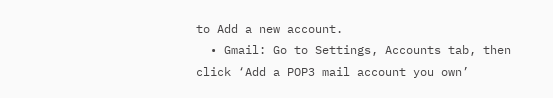to Add a new account.
  • Gmail: Go to Settings, Accounts tab, then click ‘Add a POP3 mail account you own’